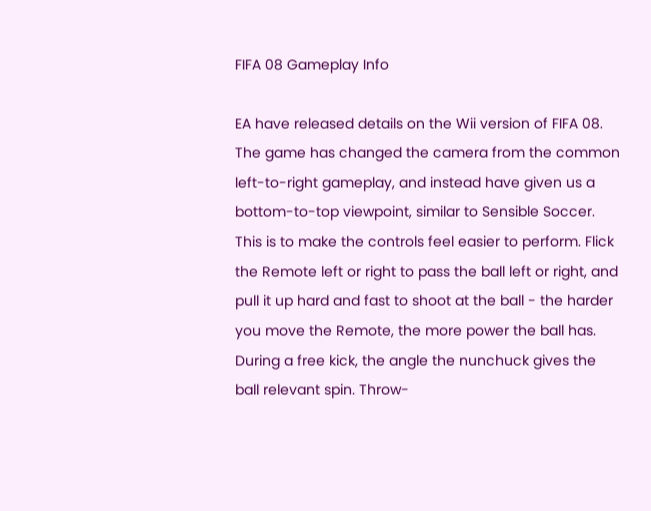FIFA 08 Gameplay Info

EA have released details on the Wii version of FIFA 08. The game has changed the camera from the common left-to-right gameplay, and instead have given us a bottom-to-top viewpoint, similar to Sensible Soccer. This is to make the controls feel easier to perform. Flick the Remote left or right to pass the ball left or right, and pull it up hard and fast to shoot at the ball - the harder you move the Remote, the more power the ball has. During a free kick, the angle the nunchuck gives the ball relevant spin. Throw-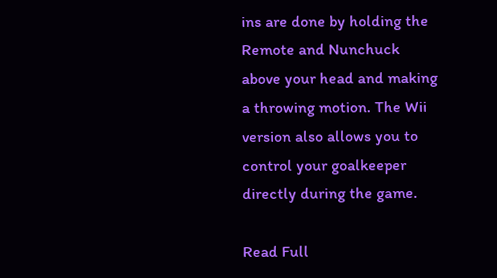ins are done by holding the Remote and Nunchuck above your head and making a throwing motion. The Wii version also allows you to control your goalkeeper directly during the game.

Read Full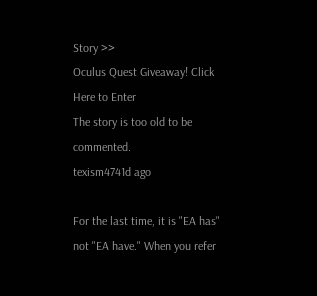Story >>
Oculus Quest Giveaway! Click Here to Enter
The story is too old to be commented.
texism4741d ago

For the last time, it is "EA has" not "EA have." When you refer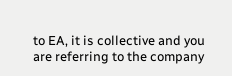to EA, it is collective and you are referring to the company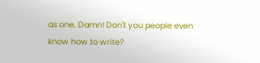as one. Damn! Don't you people even know how to write?